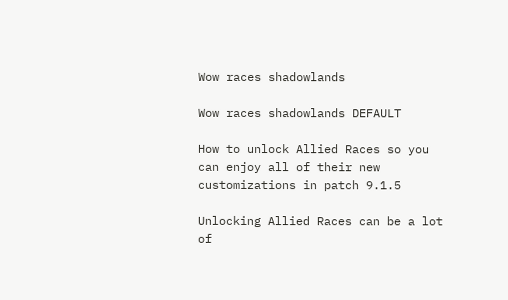Wow races shadowlands

Wow races shadowlands DEFAULT

How to unlock Allied Races so you can enjoy all of their new customizations in patch 9.1.5

Unlocking Allied Races can be a lot of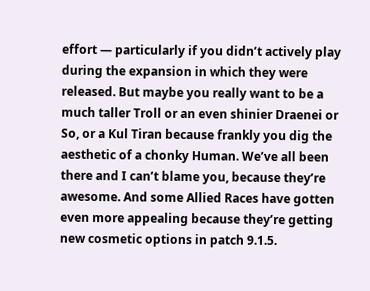effort — particularly if you didn’t actively play during the expansion in which they were released. But maybe you really want to be a much taller Troll or an even shinier Draenei or So, or a Kul Tiran because frankly you dig the aesthetic of a chonky Human. We’ve all been there and I can’t blame you, because they’re awesome. And some Allied Races have gotten even more appealing because they’re getting new cosmetic options in patch 9.1.5.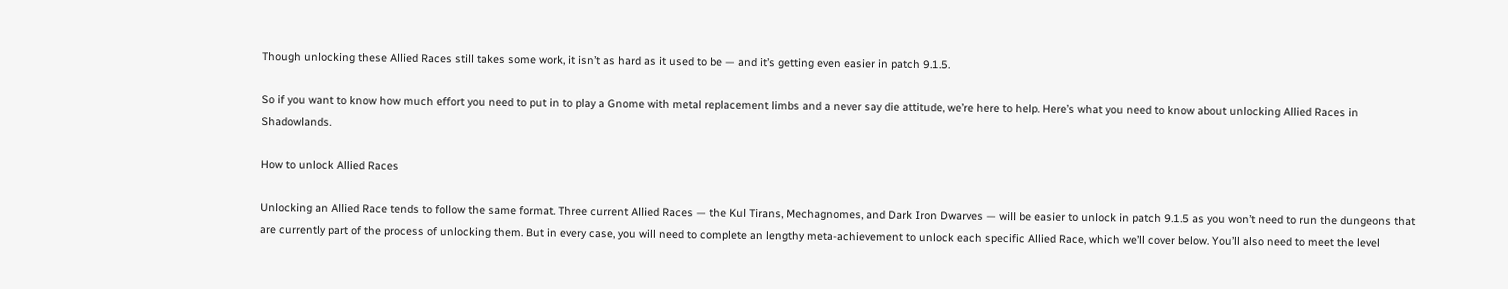Though unlocking these Allied Races still takes some work, it isn’t as hard as it used to be — and it’s getting even easier in patch 9.1.5.

So if you want to know how much effort you need to put in to play a Gnome with metal replacement limbs and a never say die attitude, we’re here to help. Here’s what you need to know about unlocking Allied Races in Shadowlands.

How to unlock Allied Races

Unlocking an Allied Race tends to follow the same format. Three current Allied Races — the Kul Tirans, Mechagnomes, and Dark Iron Dwarves — will be easier to unlock in patch 9.1.5 as you won’t need to run the dungeons that are currently part of the process of unlocking them. But in every case, you will need to complete an lengthy meta-achievement to unlock each specific Allied Race, which we’ll cover below. You’ll also need to meet the level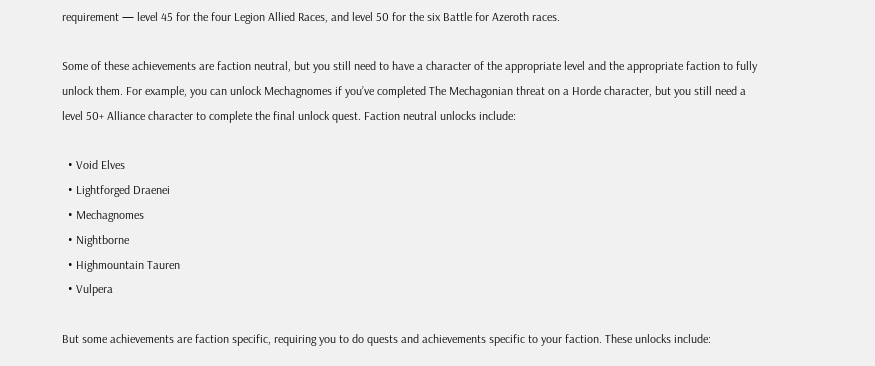requirement — level 45 for the four Legion Allied Races, and level 50 for the six Battle for Azeroth races.

Some of these achievements are faction neutral, but you still need to have a character of the appropriate level and the appropriate faction to fully unlock them. For example, you can unlock Mechagnomes if you’ve completed The Mechagonian threat on a Horde character, but you still need a level 50+ Alliance character to complete the final unlock quest. Faction neutral unlocks include:

  • Void Elves
  • Lightforged Draenei
  • Mechagnomes
  • Nightborne
  • Highmountain Tauren
  • Vulpera

But some achievements are faction specific, requiring you to do quests and achievements specific to your faction. These unlocks include: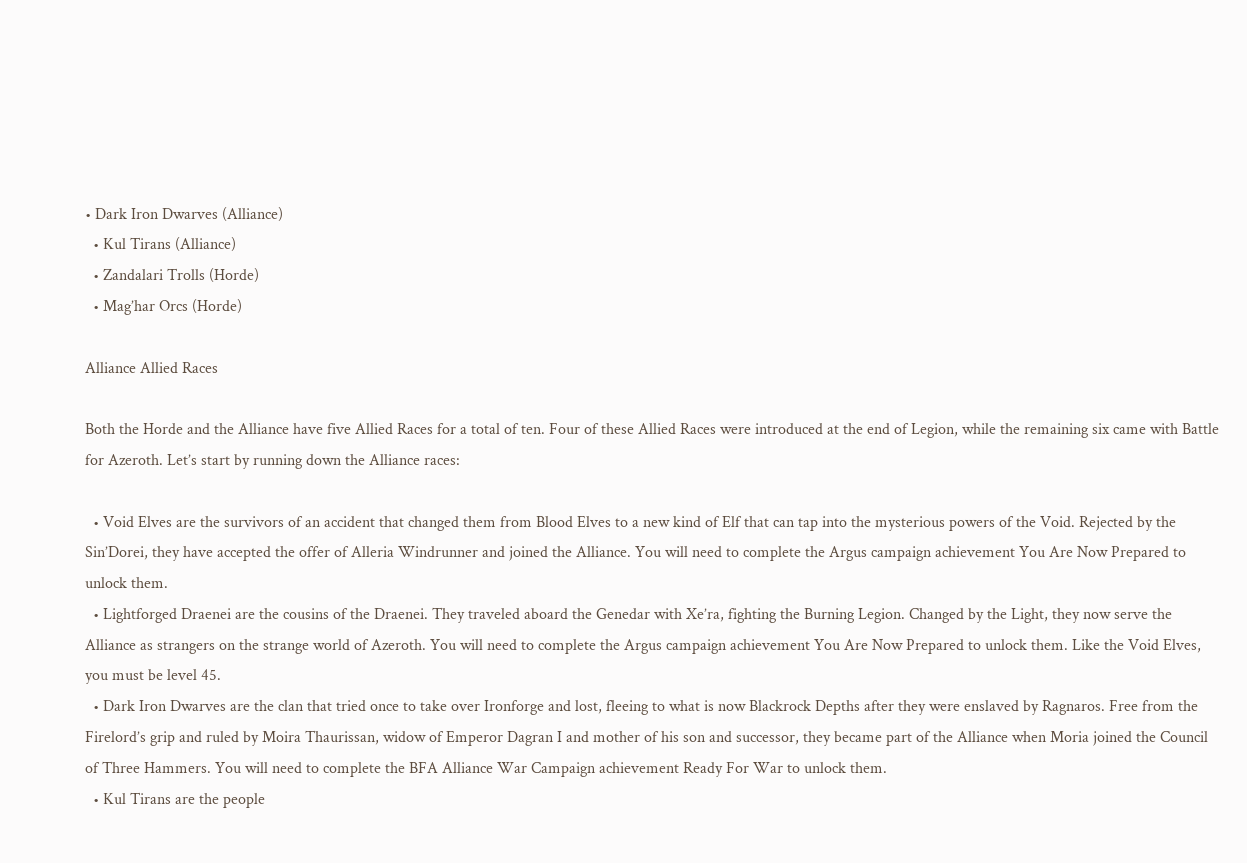• Dark Iron Dwarves (Alliance)
  • Kul Tirans (Alliance)
  • Zandalari Trolls (Horde)
  • Mag’har Orcs (Horde)

Alliance Allied Races

Both the Horde and the Alliance have five Allied Races for a total of ten. Four of these Allied Races were introduced at the end of Legion, while the remaining six came with Battle for Azeroth. Let’s start by running down the Alliance races:

  • Void Elves are the survivors of an accident that changed them from Blood Elves to a new kind of Elf that can tap into the mysterious powers of the Void. Rejected by the Sin’Dorei, they have accepted the offer of Alleria Windrunner and joined the Alliance. You will need to complete the Argus campaign achievement You Are Now Prepared to unlock them.
  • Lightforged Draenei are the cousins of the Draenei. They traveled aboard the Genedar with Xe’ra, fighting the Burning Legion. Changed by the Light, they now serve the Alliance as strangers on the strange world of Azeroth. You will need to complete the Argus campaign achievement You Are Now Prepared to unlock them. Like the Void Elves, you must be level 45.
  • Dark Iron Dwarves are the clan that tried once to take over Ironforge and lost, fleeing to what is now Blackrock Depths after they were enslaved by Ragnaros. Free from the Firelord’s grip and ruled by Moira Thaurissan, widow of Emperor Dagran I and mother of his son and successor, they became part of the Alliance when Moria joined the Council of Three Hammers. You will need to complete the BFA Alliance War Campaign achievement Ready For War to unlock them.
  • Kul Tirans are the people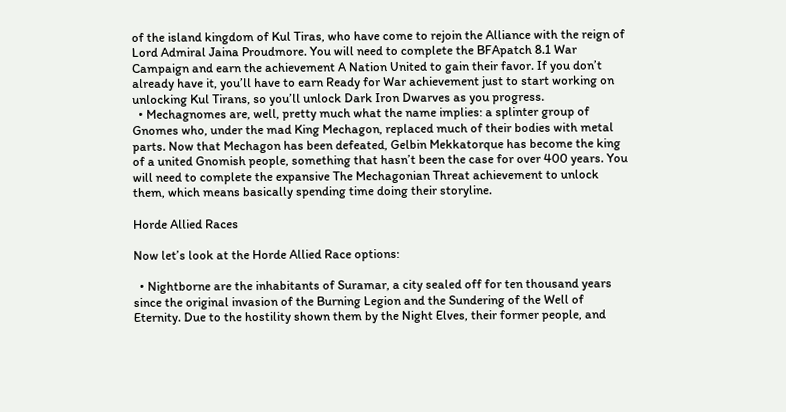of the island kingdom of Kul Tiras, who have come to rejoin the Alliance with the reign of Lord Admiral Jaina Proudmore. You will need to complete the BFApatch 8.1 War Campaign and earn the achievement A Nation United to gain their favor. If you don’t already have it, you’ll have to earn Ready for War achievement just to start working on unlocking Kul Tirans, so you’ll unlock Dark Iron Dwarves as you progress.
  • Mechagnomes are, well, pretty much what the name implies: a splinter group of Gnomes who, under the mad King Mechagon, replaced much of their bodies with metal parts. Now that Mechagon has been defeated, Gelbin Mekkatorque has become the king of a united Gnomish people, something that hasn’t been the case for over 400 years. You will need to complete the expansive The Mechagonian Threat achievement to unlock them, which means basically spending time doing their storyline.

Horde Allied Races

Now let’s look at the Horde Allied Race options:

  • Nightborne are the inhabitants of Suramar, a city sealed off for ten thousand years since the original invasion of the Burning Legion and the Sundering of the Well of Eternity. Due to the hostility shown them by the Night Elves, their former people, and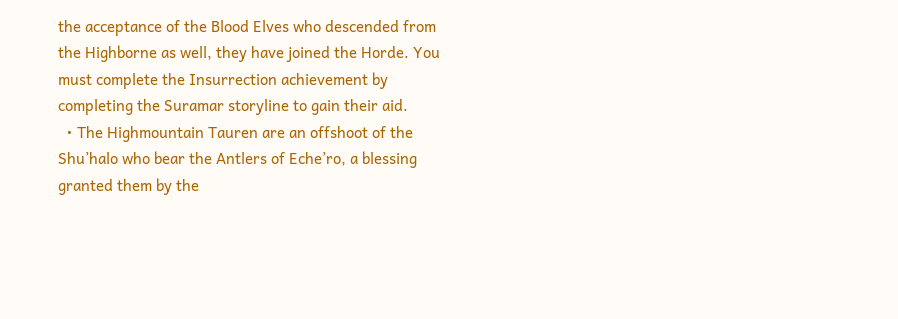the acceptance of the Blood Elves who descended from the Highborne as well, they have joined the Horde. You must complete the Insurrection achievement by completing the Suramar storyline to gain their aid.
  • The Highmountain Tauren are an offshoot of the Shu’halo who bear the Antlers of Eche’ro, a blessing granted them by the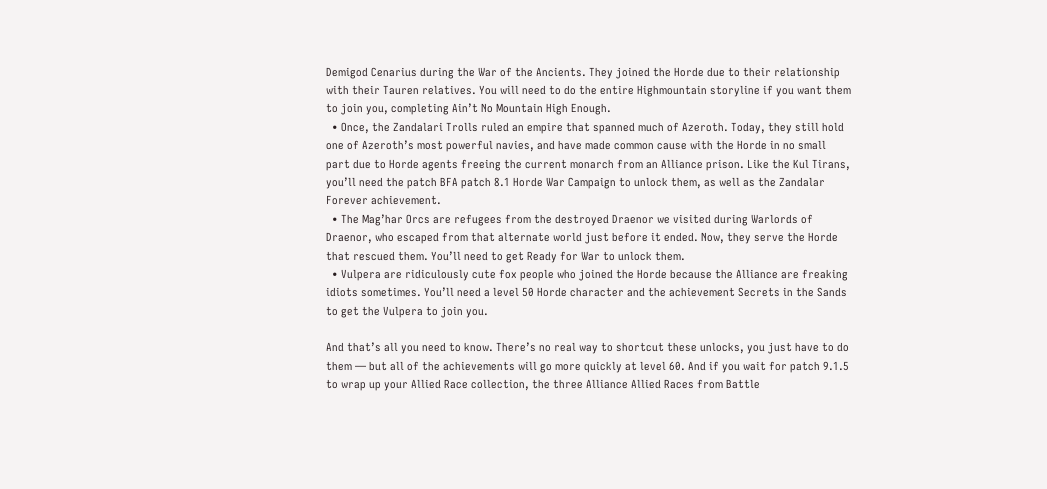Demigod Cenarius during the War of the Ancients. They joined the Horde due to their relationship with their Tauren relatives. You will need to do the entire Highmountain storyline if you want them to join you, completing Ain’t No Mountain High Enough.
  • Once, the Zandalari Trolls ruled an empire that spanned much of Azeroth. Today, they still hold one of Azeroth’s most powerful navies, and have made common cause with the Horde in no small part due to Horde agents freeing the current monarch from an Alliance prison. Like the Kul Tirans, you’ll need the patch BFA patch 8.1 Horde War Campaign to unlock them, as well as the Zandalar Forever achievement.
  • The Mag’har Orcs are refugees from the destroyed Draenor we visited during Warlords of Draenor, who escaped from that alternate world just before it ended. Now, they serve the Horde that rescued them. You’ll need to get Ready for War to unlock them.
  • Vulpera are ridiculously cute fox people who joined the Horde because the Alliance are freaking idiots sometimes. You’ll need a level 50 Horde character and the achievement Secrets in the Sands to get the Vulpera to join you.

And that’s all you need to know. There’s no real way to shortcut these unlocks, you just have to do them — but all of the achievements will go more quickly at level 60. And if you wait for patch 9.1.5 to wrap up your Allied Race collection, the three Alliance Allied Races from Battle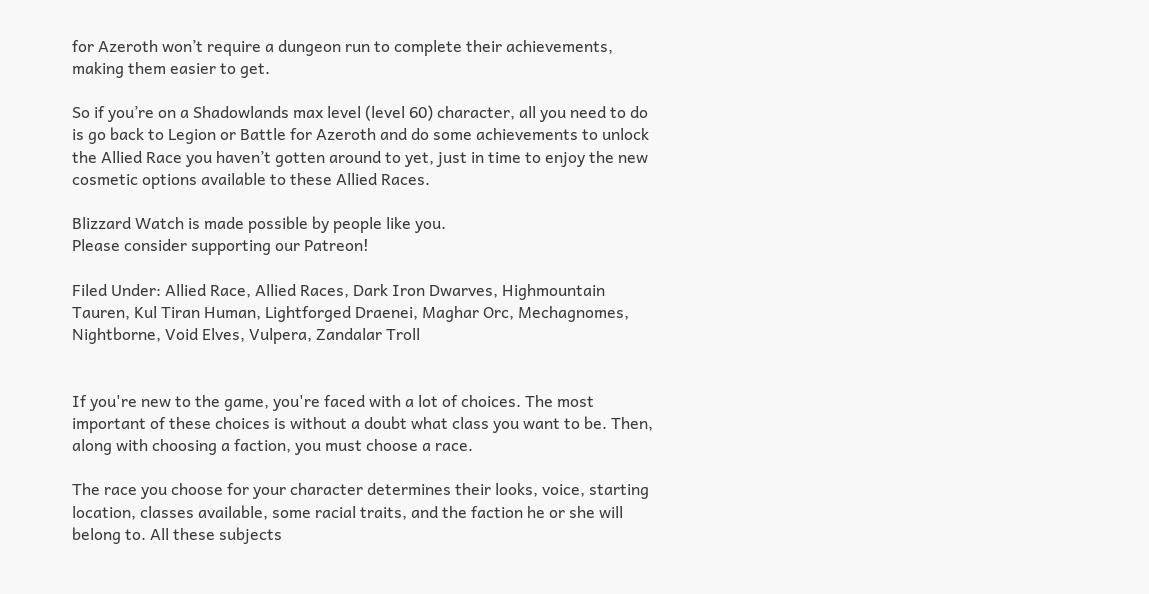for Azeroth won’t require a dungeon run to complete their achievements, making them easier to get.

So if you’re on a Shadowlands max level (level 60) character, all you need to do is go back to Legion or Battle for Azeroth and do some achievements to unlock the Allied Race you haven’t gotten around to yet, just in time to enjoy the new cosmetic options available to these Allied Races.

Blizzard Watch is made possible by people like you.
Please consider supporting our Patreon!

Filed Under: Allied Race, Allied Races, Dark Iron Dwarves, Highmountain Tauren, Kul Tiran Human, Lightforged Draenei, Maghar Orc, Mechagnomes, Nightborne, Void Elves, Vulpera, Zandalar Troll


If you're new to the game, you're faced with a lot of choices. The most important of these choices is without a doubt what class you want to be. Then, along with choosing a faction, you must choose a race.

The race you choose for your character determines their looks, voice, starting location, classes available, some racial traits, and the faction he or she will belong to. All these subjects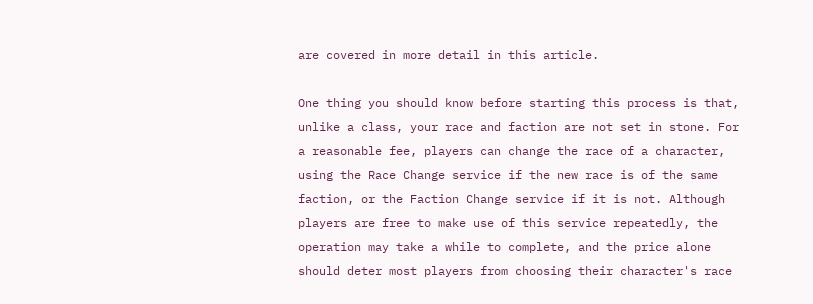are covered in more detail in this article.

One thing you should know before starting this process is that, unlike a class, your race and faction are not set in stone. For a reasonable fee, players can change the race of a character, using the Race Change service if the new race is of the same faction, or the Faction Change service if it is not. Although players are free to make use of this service repeatedly, the operation may take a while to complete, and the price alone should deter most players from choosing their character's race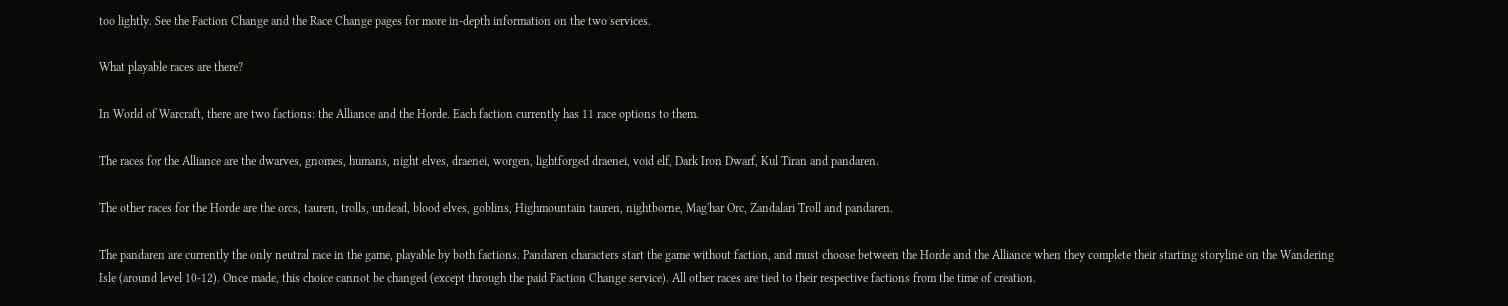too lightly. See the Faction Change and the Race Change pages for more in-depth information on the two services.

What playable races are there?

In World of Warcraft, there are two factions: the Alliance and the Horde. Each faction currently has 11 race options to them.

The races for the Alliance are the dwarves, gnomes, humans, night elves, draenei, worgen, lightforged draenei, void elf, Dark Iron Dwarf, Kul Tiran and pandaren.

The other races for the Horde are the orcs, tauren, trolls, undead, blood elves, goblins, Highmountain tauren, nightborne, Mag'har Orc, Zandalari Troll and pandaren.

The pandaren are currently the only neutral race in the game, playable by both factions. Pandaren characters start the game without faction, and must choose between the Horde and the Alliance when they complete their starting storyline on the Wandering Isle (around level 10-12). Once made, this choice cannot be changed (except through the paid Faction Change service). All other races are tied to their respective factions from the time of creation.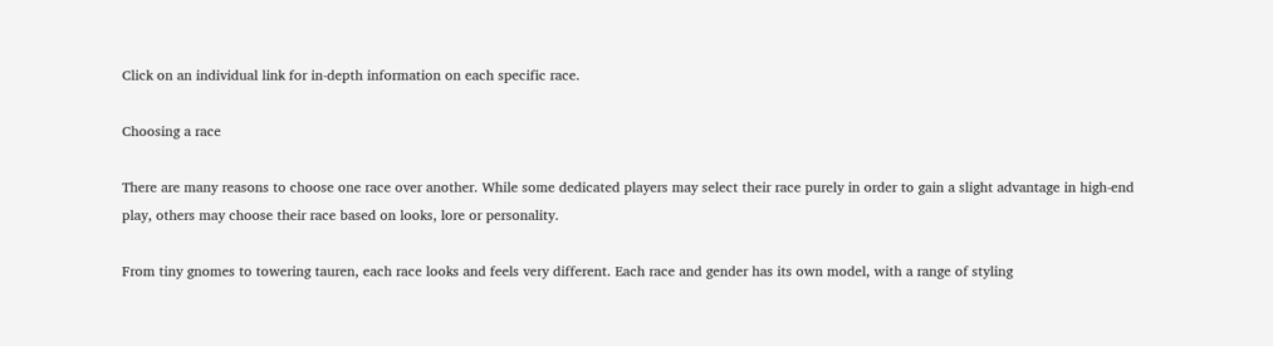Click on an individual link for in-depth information on each specific race.

Choosing a race

There are many reasons to choose one race over another. While some dedicated players may select their race purely in order to gain a slight advantage in high-end play, others may choose their race based on looks, lore or personality.

From tiny gnomes to towering tauren, each race looks and feels very different. Each race and gender has its own model, with a range of styling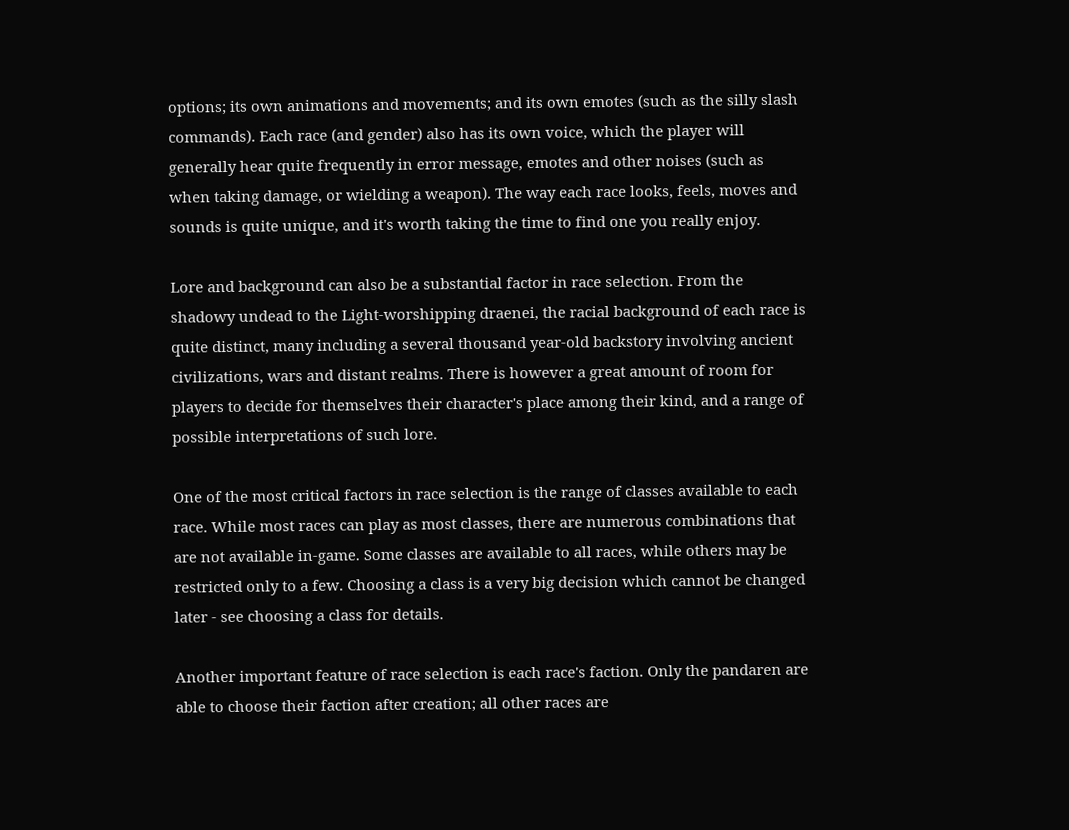options; its own animations and movements; and its own emotes (such as the silly slash commands). Each race (and gender) also has its own voice, which the player will generally hear quite frequently in error message, emotes and other noises (such as when taking damage, or wielding a weapon). The way each race looks, feels, moves and sounds is quite unique, and it's worth taking the time to find one you really enjoy.

Lore and background can also be a substantial factor in race selection. From the shadowy undead to the Light-worshipping draenei, the racial background of each race is quite distinct, many including a several thousand year-old backstory involving ancient civilizations, wars and distant realms. There is however a great amount of room for players to decide for themselves their character's place among their kind, and a range of possible interpretations of such lore.

One of the most critical factors in race selection is the range of classes available to each race. While most races can play as most classes, there are numerous combinations that are not available in-game. Some classes are available to all races, while others may be restricted only to a few. Choosing a class is a very big decision which cannot be changed later - see choosing a class for details.

Another important feature of race selection is each race's faction. Only the pandaren are able to choose their faction after creation; all other races are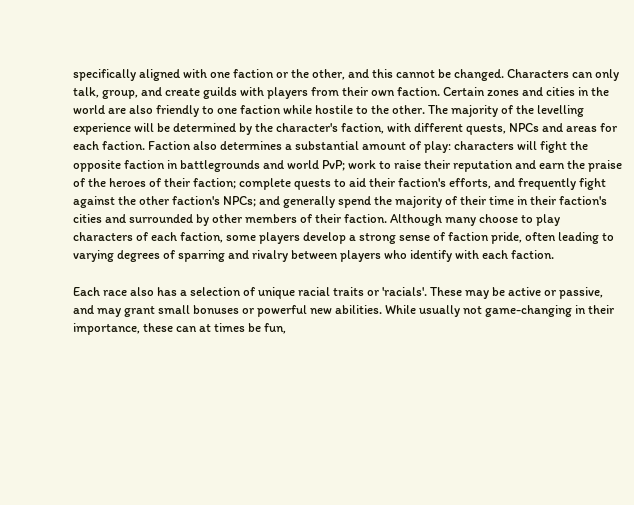specifically aligned with one faction or the other, and this cannot be changed. Characters can only talk, group, and create guilds with players from their own faction. Certain zones and cities in the world are also friendly to one faction while hostile to the other. The majority of the levelling experience will be determined by the character's faction, with different quests, NPCs and areas for each faction. Faction also determines a substantial amount of play: characters will fight the opposite faction in battlegrounds and world PvP; work to raise their reputation and earn the praise of the heroes of their faction; complete quests to aid their faction's efforts, and frequently fight against the other faction's NPCs; and generally spend the majority of their time in their faction's cities and surrounded by other members of their faction. Although many choose to play characters of each faction, some players develop a strong sense of faction pride, often leading to varying degrees of sparring and rivalry between players who identify with each faction.

Each race also has a selection of unique racial traits or 'racials'. These may be active or passive, and may grant small bonuses or powerful new abilities. While usually not game-changing in their importance, these can at times be fun,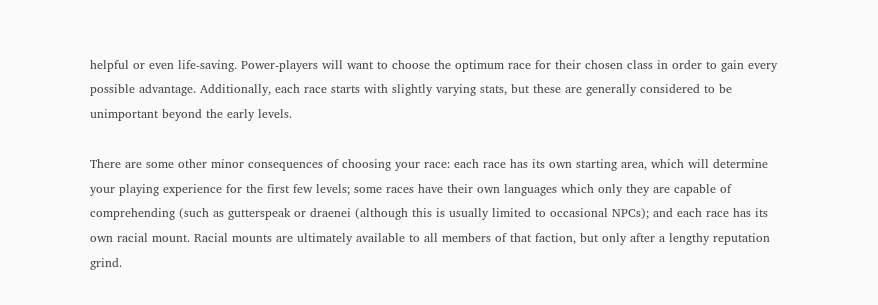helpful or even life-saving. Power-players will want to choose the optimum race for their chosen class in order to gain every possible advantage. Additionally, each race starts with slightly varying stats, but these are generally considered to be unimportant beyond the early levels.

There are some other minor consequences of choosing your race: each race has its own starting area, which will determine your playing experience for the first few levels; some races have their own languages which only they are capable of comprehending (such as gutterspeak or draenei (although this is usually limited to occasional NPCs); and each race has its own racial mount. Racial mounts are ultimately available to all members of that faction, but only after a lengthy reputation grind.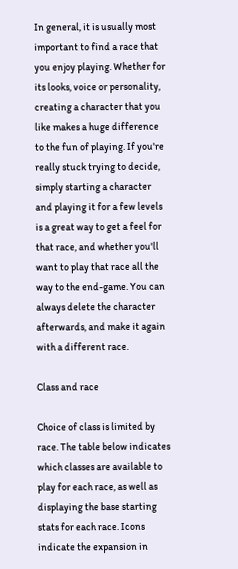In general, it is usually most important to find a race that you enjoy playing. Whether for its looks, voice or personality, creating a character that you like makes a huge difference to the fun of playing. If you're really stuck trying to decide, simply starting a character and playing it for a few levels is a great way to get a feel for that race, and whether you'll want to play that race all the way to the end-game. You can always delete the character afterwards, and make it again with a different race.

Class and race

Choice of class is limited by race. The table below indicates which classes are available to play for each race, as well as displaying the base starting stats for each race. Icons indicate the expansion in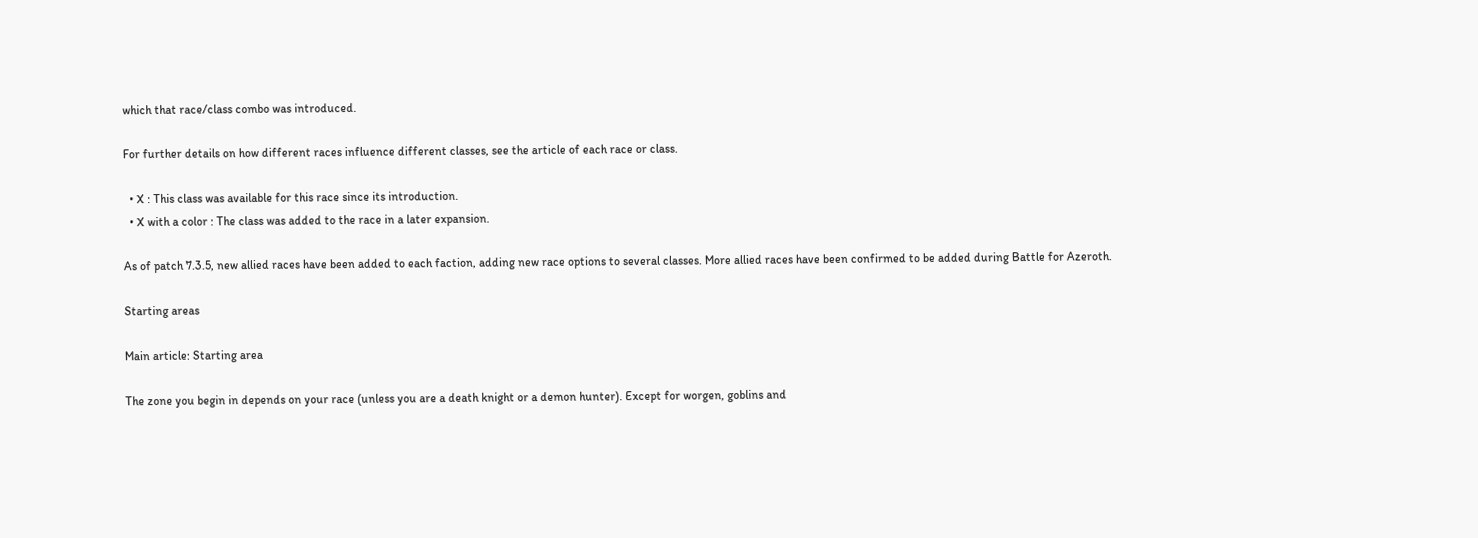which that race/class combo was introduced.

For further details on how different races influence different classes, see the article of each race or class.

  • X : This class was available for this race since its introduction.
  • X with a color : The class was added to the race in a later expansion.

As of patch 7.3.5, new allied races have been added to each faction, adding new race options to several classes. More allied races have been confirmed to be added during Battle for Azeroth.

Starting areas

Main article: Starting area

The zone you begin in depends on your race (unless you are a death knight or a demon hunter). Except for worgen, goblins and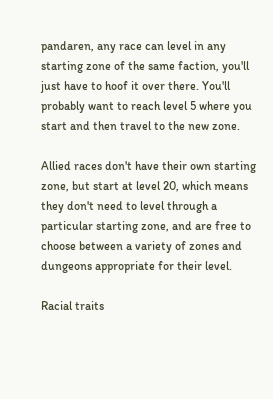pandaren, any race can level in any starting zone of the same faction, you'll just have to hoof it over there. You'll probably want to reach level 5 where you start and then travel to the new zone.

Allied races don't have their own starting zone, but start at level 20, which means they don't need to level through a particular starting zone, and are free to choose between a variety of zones and dungeons appropriate for their level.

Racial traits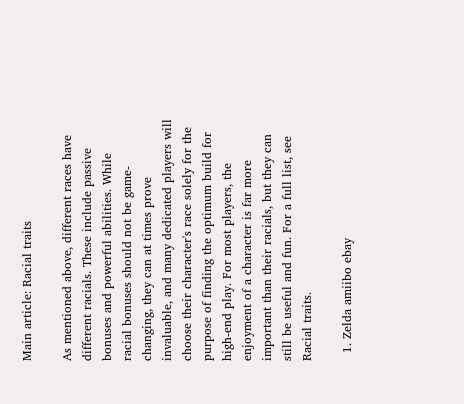Main article: Racial traits

As mentioned above, different races have different racials. These include passive bonuses and powerful abilities. While racial bonuses should not be game-changing, they can at times prove invaluable, and many dedicated players will choose their character's race solely for the purpose of finding the optimum build for high-end play. For most players, the enjoyment of a character is far more important than their racials, but they can still be useful and fun. For a full list, see Racial traits.

  1. Zelda amiibo ebay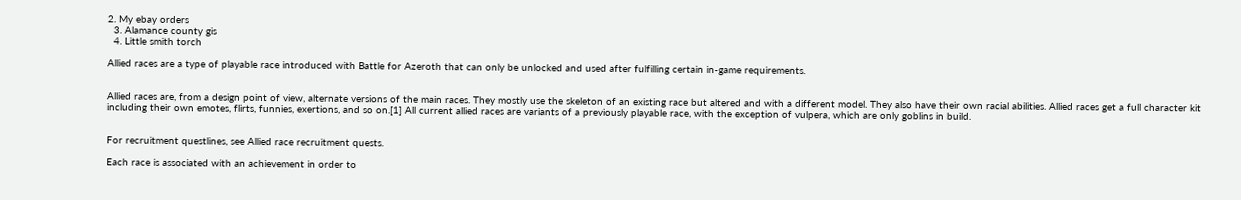2. My ebay orders
  3. Alamance county gis
  4. Little smith torch

Allied races are a type of playable race introduced with Battle for Azeroth that can only be unlocked and used after fulfilling certain in-game requirements.


Allied races are, from a design point of view, alternate versions of the main races. They mostly use the skeleton of an existing race but altered and with a different model. They also have their own racial abilities. Allied races get a full character kit including their own emotes, flirts, funnies, exertions, and so on.[1] All current allied races are variants of a previously playable race, with the exception of vulpera, which are only goblins in build.


For recruitment questlines, see Allied race recruitment quests.

Each race is associated with an achievement in order to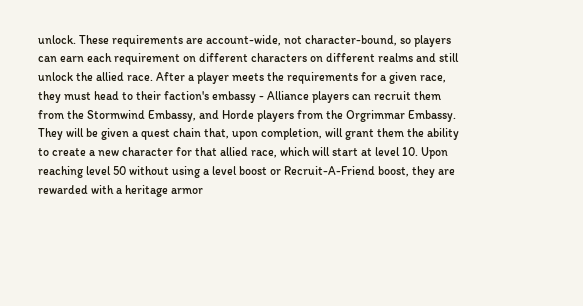unlock. These requirements are account-wide, not character-bound, so players can earn each requirement on different characters on different realms and still unlock the allied race. After a player meets the requirements for a given race, they must head to their faction's embassy - Alliance players can recruit them from the Stormwind Embassy, and Horde players from the Orgrimmar Embassy. They will be given a quest chain that, upon completion, will grant them the ability to create a new character for that allied race, which will start at level 10. Upon reaching level 50 without using a level boost or Recruit-A-Friend boost, they are rewarded with a heritage armor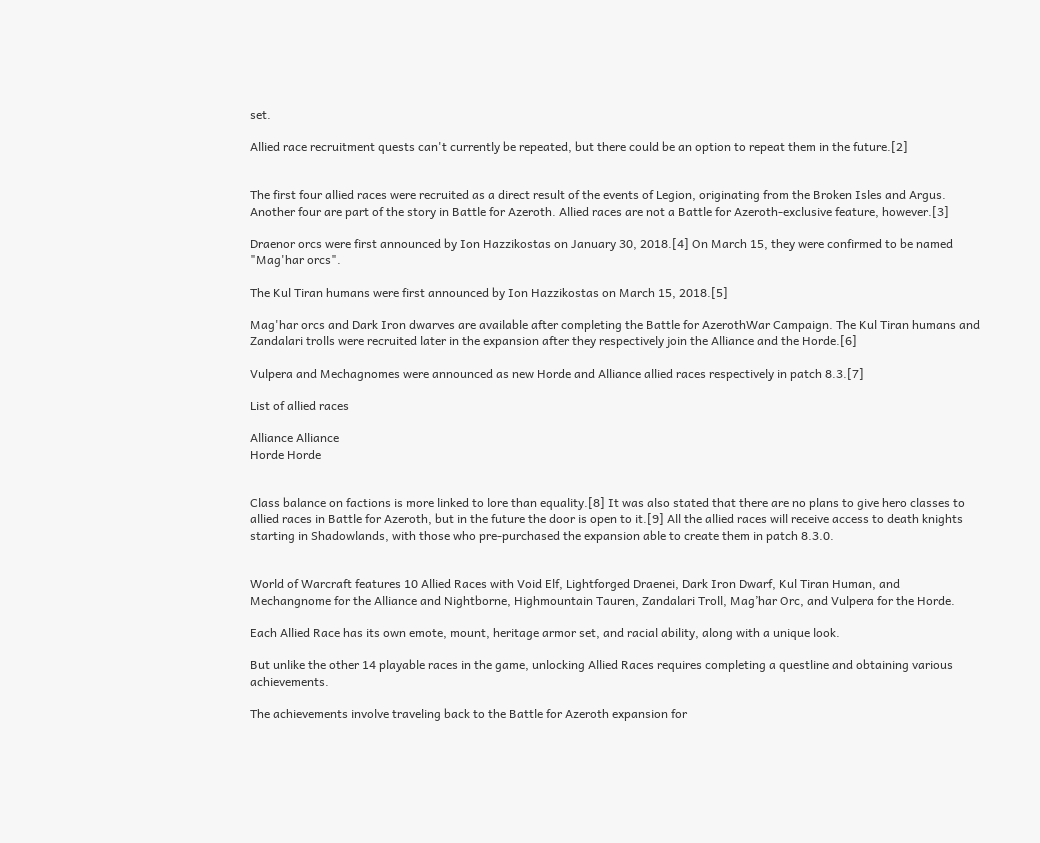set.

Allied race recruitment quests can't currently be repeated, but there could be an option to repeat them in the future.[2]


The first four allied races were recruited as a direct result of the events of Legion, originating from the Broken Isles and Argus. Another four are part of the story in Battle for Azeroth. Allied races are not a Battle for Azeroth-exclusive feature, however.[3]

Draenor orcs were first announced by Ion Hazzikostas on January 30, 2018.[4] On March 15, they were confirmed to be named "Mag'har orcs".

The Kul Tiran humans were first announced by Ion Hazzikostas on March 15, 2018.[5]

Mag'har orcs and Dark Iron dwarves are available after completing the Battle for AzerothWar Campaign. The Kul Tiran humans and Zandalari trolls were recruited later in the expansion after they respectively join the Alliance and the Horde.[6]

Vulpera and Mechagnomes were announced as new Horde and Alliance allied races respectively in patch 8.3.[7]

List of allied races

Alliance Alliance
Horde Horde


Class balance on factions is more linked to lore than equality.[8] It was also stated that there are no plans to give hero classes to allied races in Battle for Azeroth, but in the future the door is open to it.[9] All the allied races will receive access to death knights starting in Shadowlands, with those who pre-purchased the expansion able to create them in patch 8.3.0.


World of Warcraft features 10 Allied Races with Void Elf, Lightforged Draenei, Dark Iron Dwarf, Kul Tiran Human, and Mechangnome for the Alliance and Nightborne, Highmountain Tauren, Zandalari Troll, Mag’har Orc, and Vulpera for the Horde.

Each Allied Race has its own emote, mount, heritage armor set, and racial ability, along with a unique look.

But unlike the other 14 playable races in the game, unlocking Allied Races requires completing a questline and obtaining various achievements.

The achievements involve traveling back to the Battle for Azeroth expansion for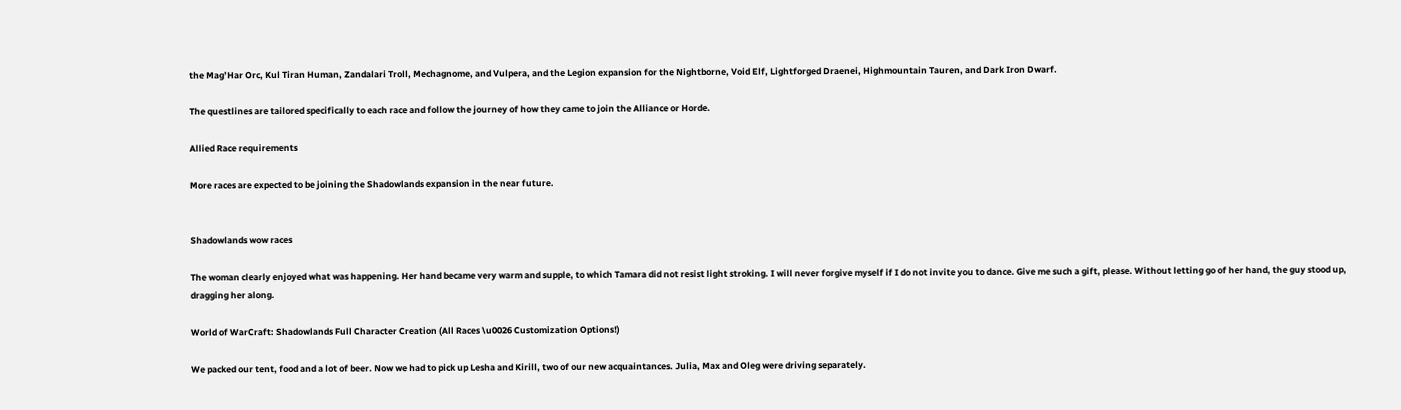the Mag’Har Orc, Kul Tiran Human, Zandalari Troll, Mechagnome, and Vulpera, and the Legion expansion for the Nightborne, Void Elf, Lightforged Draenei, Highmountain Tauren, and Dark Iron Dwarf.

The questlines are tailored specifically to each race and follow the journey of how they came to join the Alliance or Horde.

Allied Race requirements

More races are expected to be joining the Shadowlands expansion in the near future.


Shadowlands wow races

The woman clearly enjoyed what was happening. Her hand became very warm and supple, to which Tamara did not resist light stroking. I will never forgive myself if I do not invite you to dance. Give me such a gift, please. Without letting go of her hand, the guy stood up, dragging her along.

World of WarCraft: Shadowlands Full Character Creation (All Races \u0026 Customization Options!)

We packed our tent, food and a lot of beer. Now we had to pick up Lesha and Kirill, two of our new acquaintances. Julia, Max and Oleg were driving separately.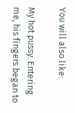You will also like:

My hot pussy. Entering me, his fingers began to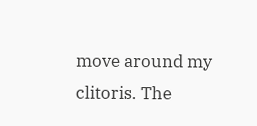move around my clitoris. The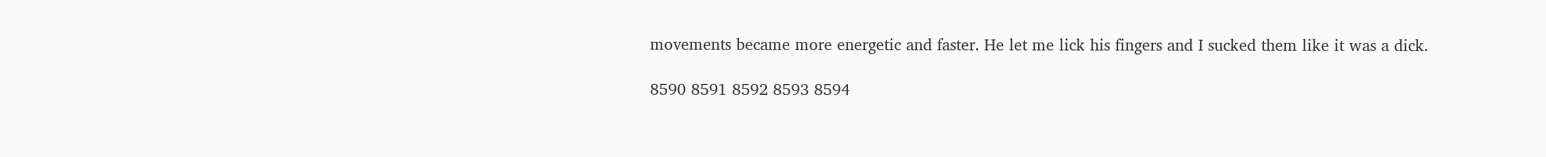movements became more energetic and faster. He let me lick his fingers and I sucked them like it was a dick.

8590 8591 8592 8593 8594